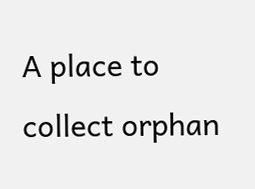A place to collect orphan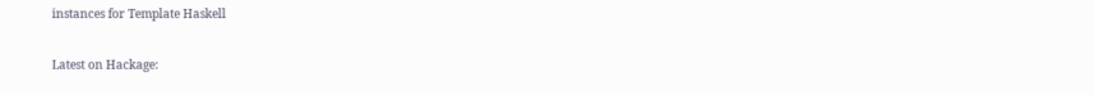instances for Template Haskell

Latest on Hackage: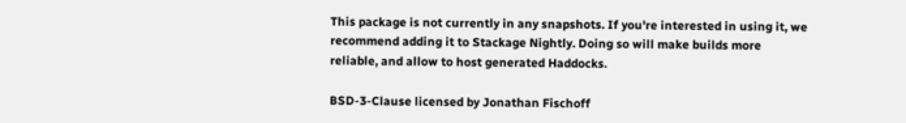This package is not currently in any snapshots. If you're interested in using it, we recommend adding it to Stackage Nightly. Doing so will make builds more reliable, and allow to host generated Haddocks.

BSD-3-Clause licensed by Jonathan Fischoff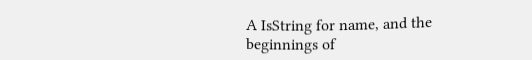A IsString for name, and the beginnings of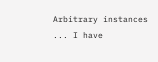Arbitrary instances ... I have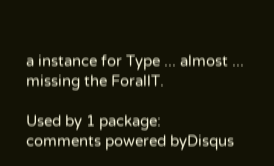a instance for Type ... almost ... missing the ForallT.

Used by 1 package:
comments powered byDisqus